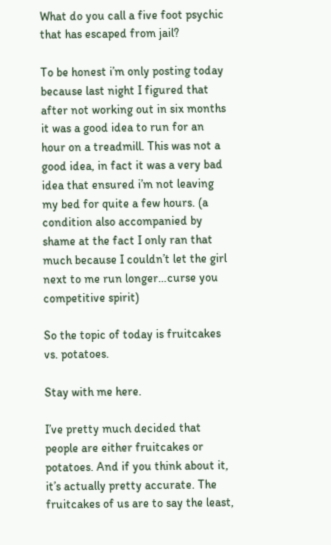What do you call a five foot psychic that has escaped from jail?

To be honest i’m only posting today because last night I figured that after not working out in six months it was a good idea to run for an hour on a treadmill. This was not a good idea, in fact it was a very bad idea that ensured i’m not leaving my bed for quite a few hours. (a condition also accompanied by shame at the fact I only ran that much because I couldn’t let the girl next to me run longer…curse you competitive spirit)

So the topic of today is fruitcakes vs. potatoes.

Stay with me here.

I’ve pretty much decided that people are either fruitcakes or potatoes. And if you think about it, it’s actually pretty accurate. The fruitcakes of us are to say the least,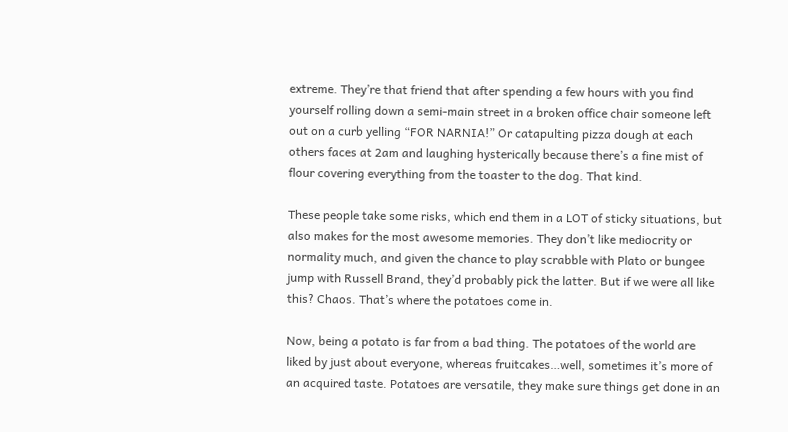extreme. They’re that friend that after spending a few hours with you find yourself rolling down a semi-main street in a broken office chair someone left out on a curb yelling “FOR NARNIA!” Or catapulting pizza dough at each others faces at 2am and laughing hysterically because there’s a fine mist of flour covering everything from the toaster to the dog. That kind.

These people take some risks, which end them in a LOT of sticky situations, but also makes for the most awesome memories. They don’t like mediocrity or normality much, and given the chance to play scrabble with Plato or bungee jump with Russell Brand, they’d probably pick the latter. But if we were all like this? Chaos. That’s where the potatoes come in.

Now, being a potato is far from a bad thing. The potatoes of the world are liked by just about everyone, whereas fruitcakes…well, sometimes it’s more of an acquired taste. Potatoes are versatile, they make sure things get done in an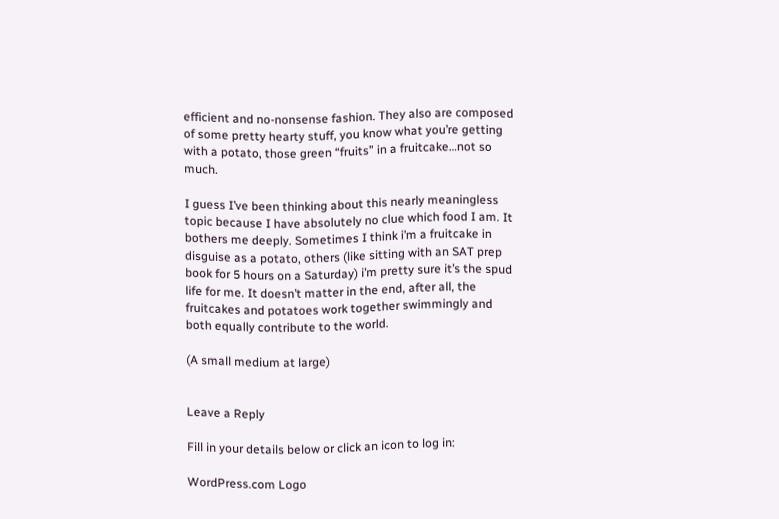efficient and no-nonsense fashion. They also are composed of some pretty hearty stuff, you know what you’re getting with a potato, those green “fruits” in a fruitcake…not so much.

I guess I’ve been thinking about this nearly meaningless topic because I have absolutely no clue which food I am. It bothers me deeply. Sometimes I think i’m a fruitcake in disguise as a potato, others (like sitting with an SAT prep book for 5 hours on a Saturday) i’m pretty sure it’s the spud life for me. It doesn’t matter in the end, after all, the fruitcakes and potatoes work together swimmingly and both equally contribute to the world.

(A small medium at large)


Leave a Reply

Fill in your details below or click an icon to log in:

WordPress.com Logo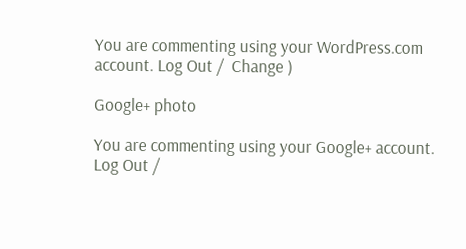You are commenting using your WordPress.com account. Log Out /  Change )

Google+ photo

You are commenting using your Google+ account. Log Out /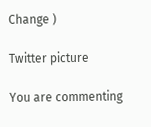Change )

Twitter picture

You are commenting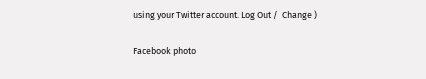using your Twitter account. Log Out /  Change )

Facebook photo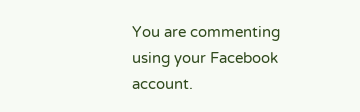You are commenting using your Facebook account.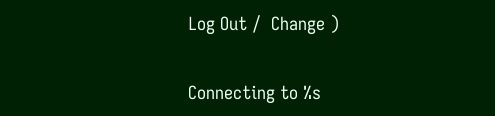Log Out /  Change )


Connecting to %s